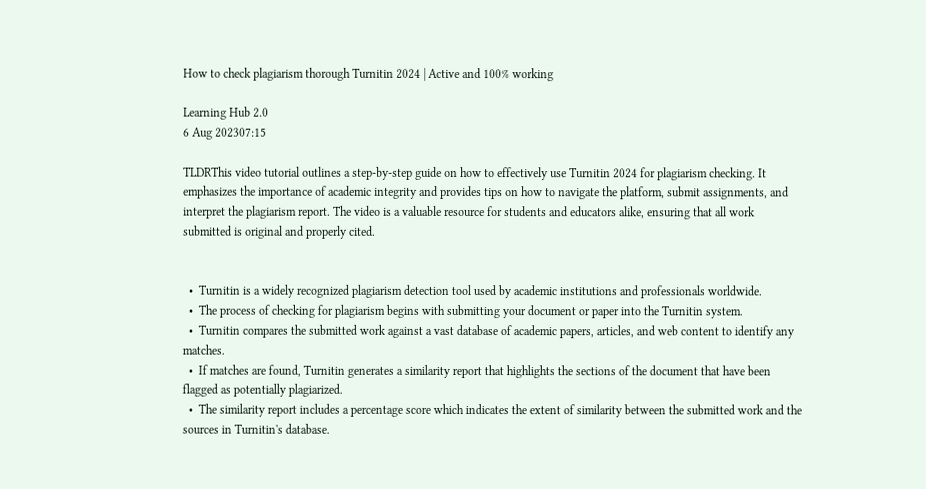How to check plagiarism thorough Turnitin 2024 | Active and 100% working

Learning Hub 2.0
6 Aug 202307:15

TLDRThis video tutorial outlines a step-by-step guide on how to effectively use Turnitin 2024 for plagiarism checking. It emphasizes the importance of academic integrity and provides tips on how to navigate the platform, submit assignments, and interpret the plagiarism report. The video is a valuable resource for students and educators alike, ensuring that all work submitted is original and properly cited.


  •  Turnitin is a widely recognized plagiarism detection tool used by academic institutions and professionals worldwide.
  •  The process of checking for plagiarism begins with submitting your document or paper into the Turnitin system.
  •  Turnitin compares the submitted work against a vast database of academic papers, articles, and web content to identify any matches.
  •  If matches are found, Turnitin generates a similarity report that highlights the sections of the document that have been flagged as potentially plagiarized.
  •  The similarity report includes a percentage score which indicates the extent of similarity between the submitted work and the sources in Turnitin's database.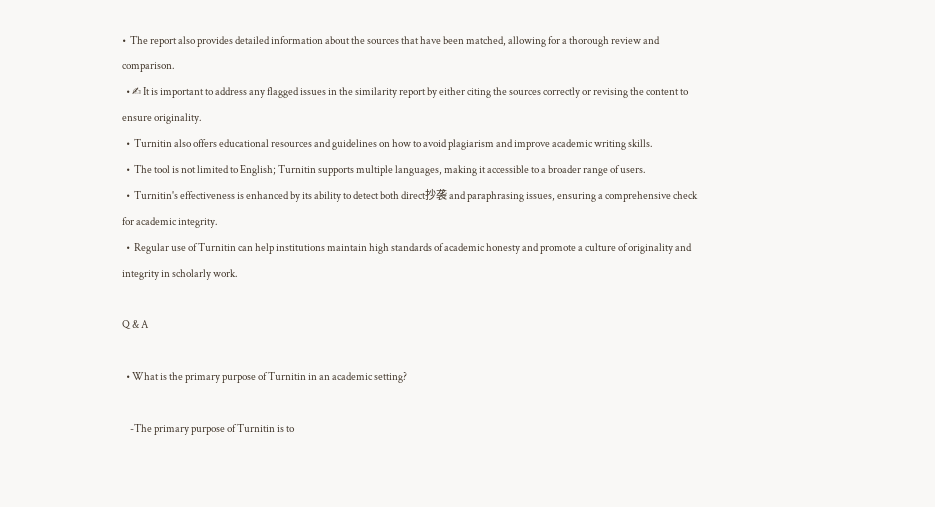•  The report also provides detailed information about the sources that have been matched, allowing for a thorough review and comparison.
  • ✍ It is important to address any flagged issues in the similarity report by either citing the sources correctly or revising the content to ensure originality.
  •  Turnitin also offers educational resources and guidelines on how to avoid plagiarism and improve academic writing skills.
  •  The tool is not limited to English; Turnitin supports multiple languages, making it accessible to a broader range of users.
  •  Turnitin's effectiveness is enhanced by its ability to detect both direct抄袭 and paraphrasing issues, ensuring a comprehensive check for academic integrity.
  •  Regular use of Turnitin can help institutions maintain high standards of academic honesty and promote a culture of originality and integrity in scholarly work.

Q & A

  • What is the primary purpose of Turnitin in an academic setting?

    -The primary purpose of Turnitin is to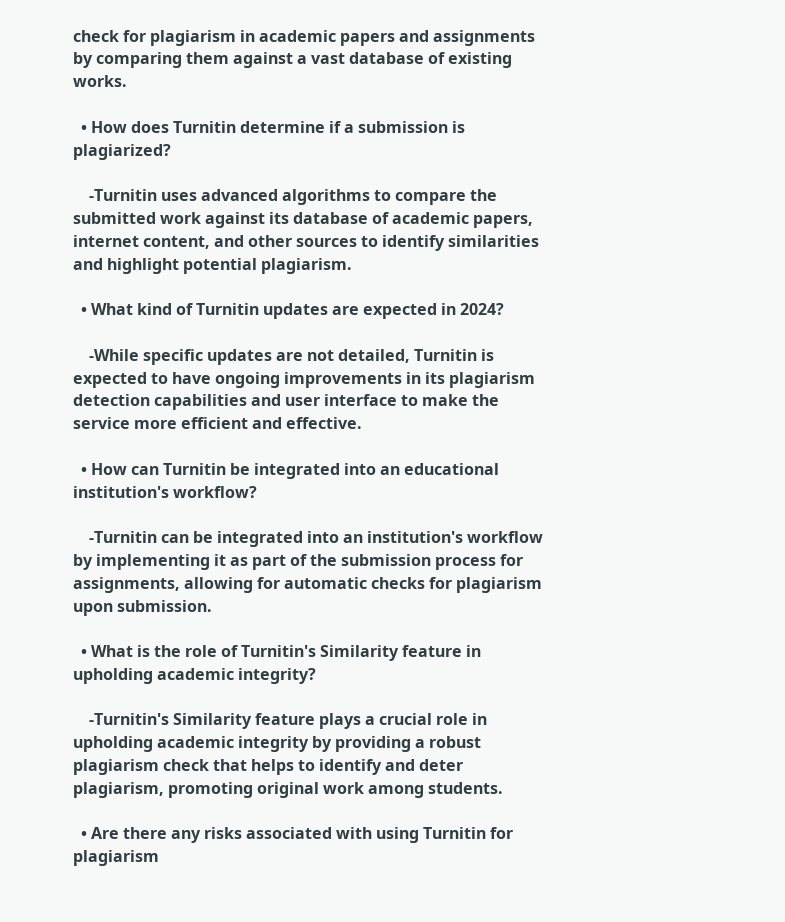check for plagiarism in academic papers and assignments by comparing them against a vast database of existing works.

  • How does Turnitin determine if a submission is plagiarized?

    -Turnitin uses advanced algorithms to compare the submitted work against its database of academic papers, internet content, and other sources to identify similarities and highlight potential plagiarism.

  • What kind of Turnitin updates are expected in 2024?

    -While specific updates are not detailed, Turnitin is expected to have ongoing improvements in its plagiarism detection capabilities and user interface to make the service more efficient and effective.

  • How can Turnitin be integrated into an educational institution's workflow?

    -Turnitin can be integrated into an institution's workflow by implementing it as part of the submission process for assignments, allowing for automatic checks for plagiarism upon submission.

  • What is the role of Turnitin's Similarity feature in upholding academic integrity?

    -Turnitin's Similarity feature plays a crucial role in upholding academic integrity by providing a robust plagiarism check that helps to identify and deter plagiarism, promoting original work among students.

  • Are there any risks associated with using Turnitin for plagiarism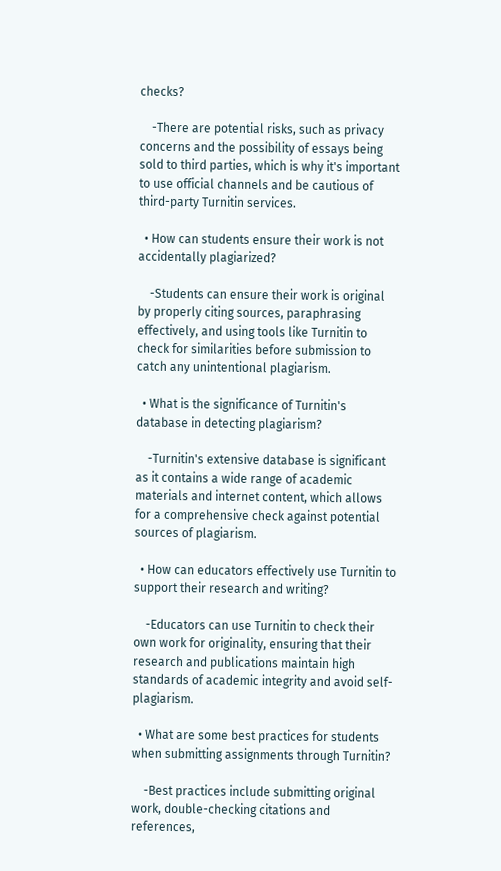checks?

    -There are potential risks, such as privacy concerns and the possibility of essays being sold to third parties, which is why it's important to use official channels and be cautious of third-party Turnitin services.

  • How can students ensure their work is not accidentally plagiarized?

    -Students can ensure their work is original by properly citing sources, paraphrasing effectively, and using tools like Turnitin to check for similarities before submission to catch any unintentional plagiarism.

  • What is the significance of Turnitin's database in detecting plagiarism?

    -Turnitin's extensive database is significant as it contains a wide range of academic materials and internet content, which allows for a comprehensive check against potential sources of plagiarism.

  • How can educators effectively use Turnitin to support their research and writing?

    -Educators can use Turnitin to check their own work for originality, ensuring that their research and publications maintain high standards of academic integrity and avoid self-plagiarism.

  • What are some best practices for students when submitting assignments through Turnitin?

    -Best practices include submitting original work, double-checking citations and references,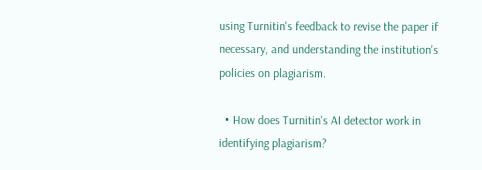using Turnitin's feedback to revise the paper if necessary, and understanding the institution's policies on plagiarism.

  • How does Turnitin's AI detector work in identifying plagiarism?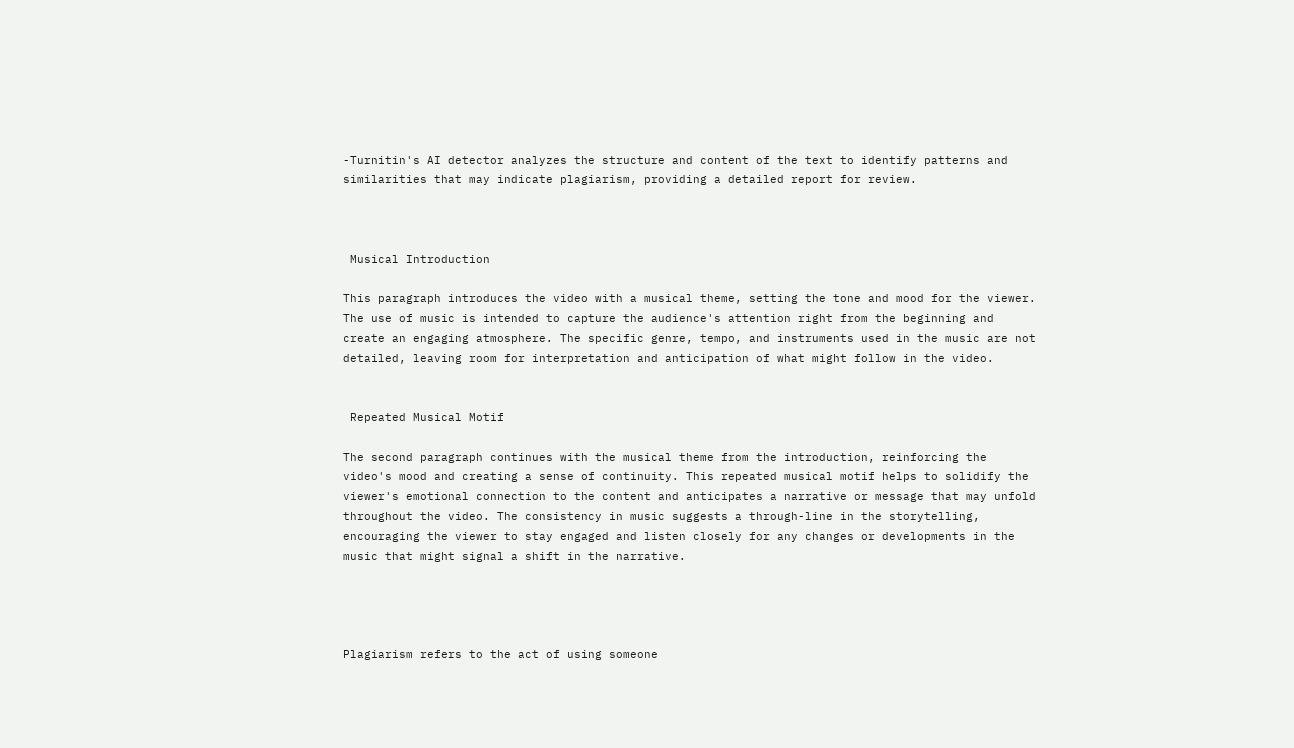-Turnitin's AI detector analyzes the structure and content of the text to identify patterns and similarities that may indicate plagiarism, providing a detailed report for review.



 Musical Introduction

This paragraph introduces the video with a musical theme, setting the tone and mood for the viewer. The use of music is intended to capture the audience's attention right from the beginning and create an engaging atmosphere. The specific genre, tempo, and instruments used in the music are not detailed, leaving room for interpretation and anticipation of what might follow in the video.


 Repeated Musical Motif

The second paragraph continues with the musical theme from the introduction, reinforcing the video's mood and creating a sense of continuity. This repeated musical motif helps to solidify the viewer's emotional connection to the content and anticipates a narrative or message that may unfold throughout the video. The consistency in music suggests a through-line in the storytelling, encouraging the viewer to stay engaged and listen closely for any changes or developments in the music that might signal a shift in the narrative.




Plagiarism refers to the act of using someone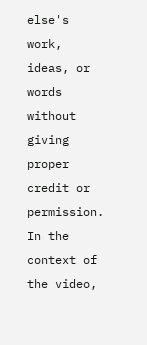else's work, ideas, or words without giving proper credit or permission. In the context of the video,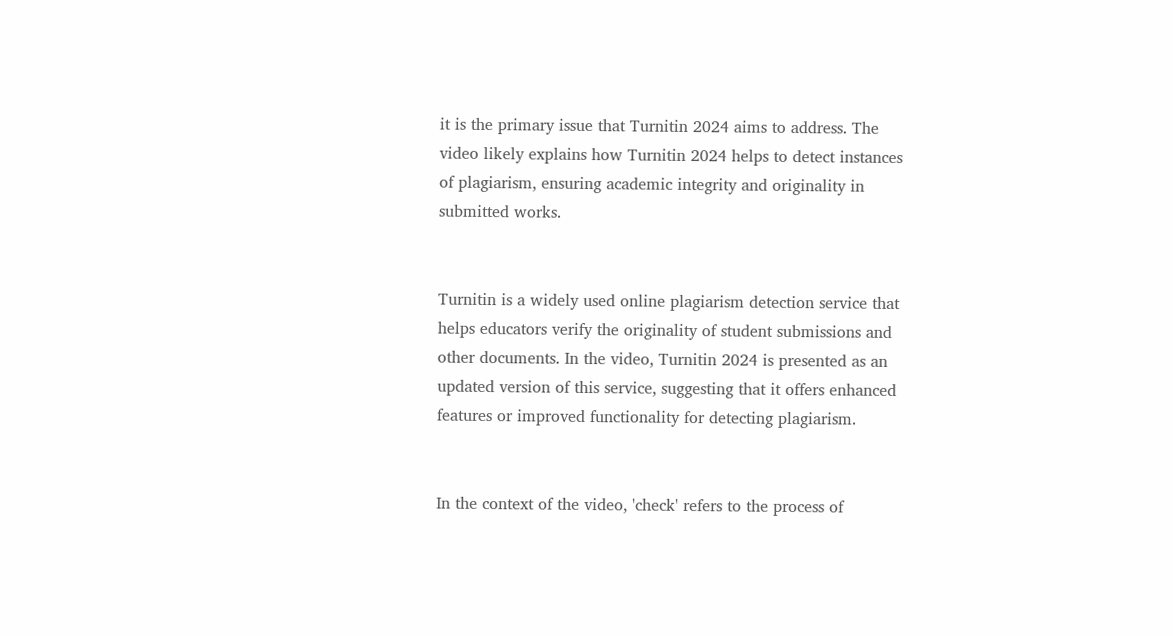it is the primary issue that Turnitin 2024 aims to address. The video likely explains how Turnitin 2024 helps to detect instances of plagiarism, ensuring academic integrity and originality in submitted works.


Turnitin is a widely used online plagiarism detection service that helps educators verify the originality of student submissions and other documents. In the video, Turnitin 2024 is presented as an updated version of this service, suggesting that it offers enhanced features or improved functionality for detecting plagiarism.


In the context of the video, 'check' refers to the process of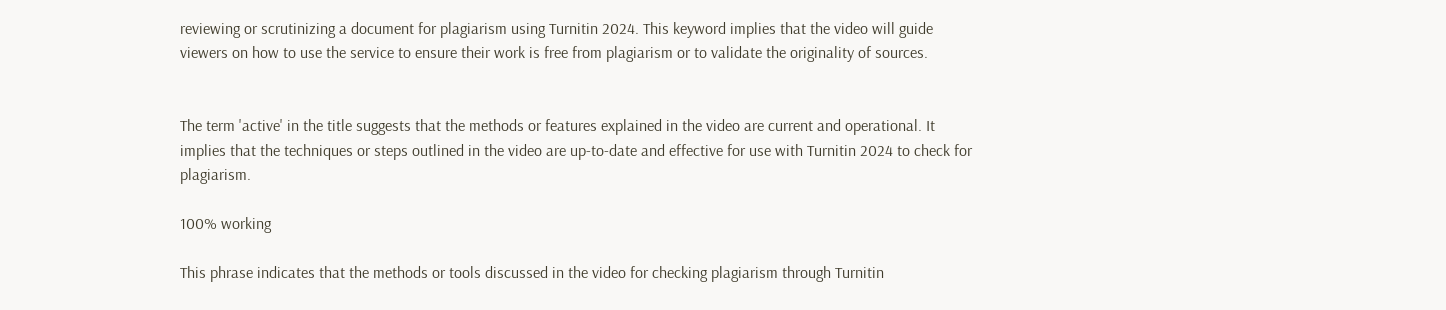reviewing or scrutinizing a document for plagiarism using Turnitin 2024. This keyword implies that the video will guide viewers on how to use the service to ensure their work is free from plagiarism or to validate the originality of sources.


The term 'active' in the title suggests that the methods or features explained in the video are current and operational. It implies that the techniques or steps outlined in the video are up-to-date and effective for use with Turnitin 2024 to check for plagiarism.

100% working

This phrase indicates that the methods or tools discussed in the video for checking plagiarism through Turnitin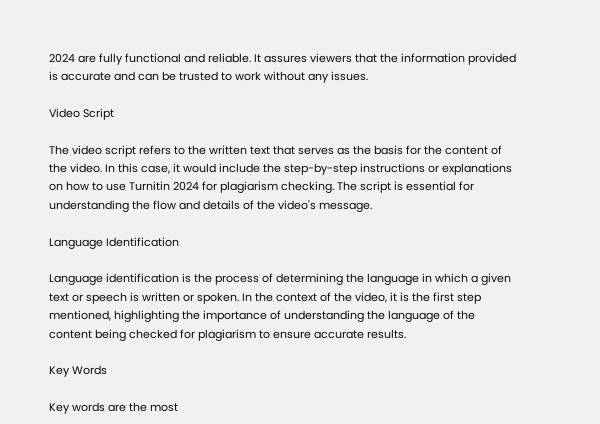2024 are fully functional and reliable. It assures viewers that the information provided is accurate and can be trusted to work without any issues.

Video Script

The video script refers to the written text that serves as the basis for the content of the video. In this case, it would include the step-by-step instructions or explanations on how to use Turnitin 2024 for plagiarism checking. The script is essential for understanding the flow and details of the video's message.

Language Identification

Language identification is the process of determining the language in which a given text or speech is written or spoken. In the context of the video, it is the first step mentioned, highlighting the importance of understanding the language of the content being checked for plagiarism to ensure accurate results.

Key Words

Key words are the most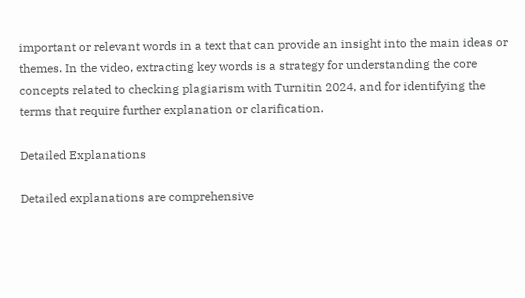important or relevant words in a text that can provide an insight into the main ideas or themes. In the video, extracting key words is a strategy for understanding the core concepts related to checking plagiarism with Turnitin 2024, and for identifying the terms that require further explanation or clarification.

Detailed Explanations

Detailed explanations are comprehensive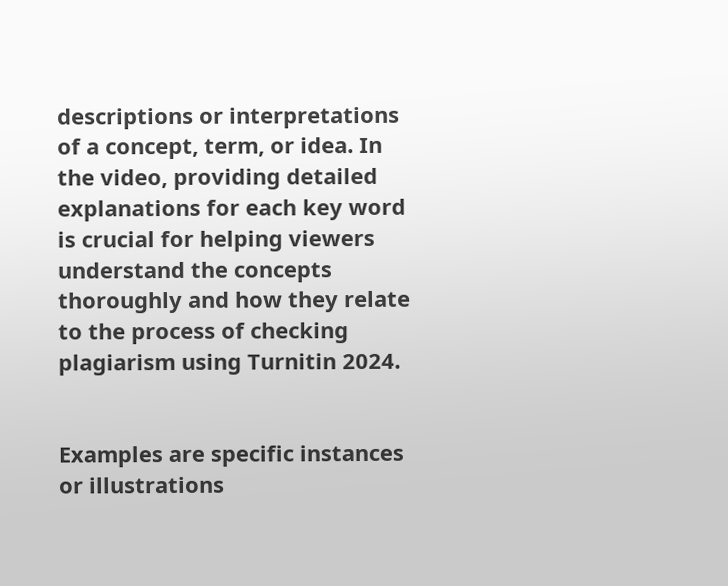descriptions or interpretations of a concept, term, or idea. In the video, providing detailed explanations for each key word is crucial for helping viewers understand the concepts thoroughly and how they relate to the process of checking plagiarism using Turnitin 2024.


Examples are specific instances or illustrations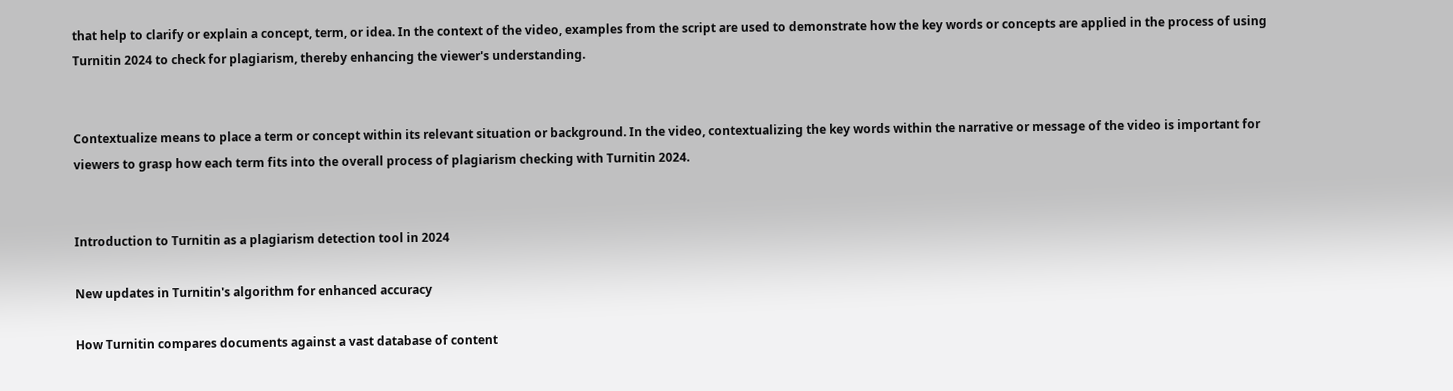that help to clarify or explain a concept, term, or idea. In the context of the video, examples from the script are used to demonstrate how the key words or concepts are applied in the process of using Turnitin 2024 to check for plagiarism, thereby enhancing the viewer's understanding.


Contextualize means to place a term or concept within its relevant situation or background. In the video, contextualizing the key words within the narrative or message of the video is important for viewers to grasp how each term fits into the overall process of plagiarism checking with Turnitin 2024.


Introduction to Turnitin as a plagiarism detection tool in 2024

New updates in Turnitin's algorithm for enhanced accuracy

How Turnitin compares documents against a vast database of content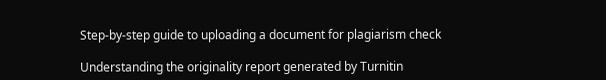Step-by-step guide to uploading a document for plagiarism check

Understanding the originality report generated by Turnitin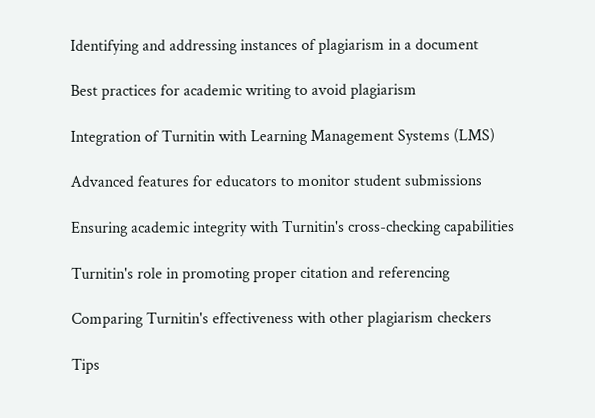Identifying and addressing instances of plagiarism in a document

Best practices for academic writing to avoid plagiarism

Integration of Turnitin with Learning Management Systems (LMS)

Advanced features for educators to monitor student submissions

Ensuring academic integrity with Turnitin's cross-checking capabilities

Turnitin's role in promoting proper citation and referencing

Comparing Turnitin's effectiveness with other plagiarism checkers

Tips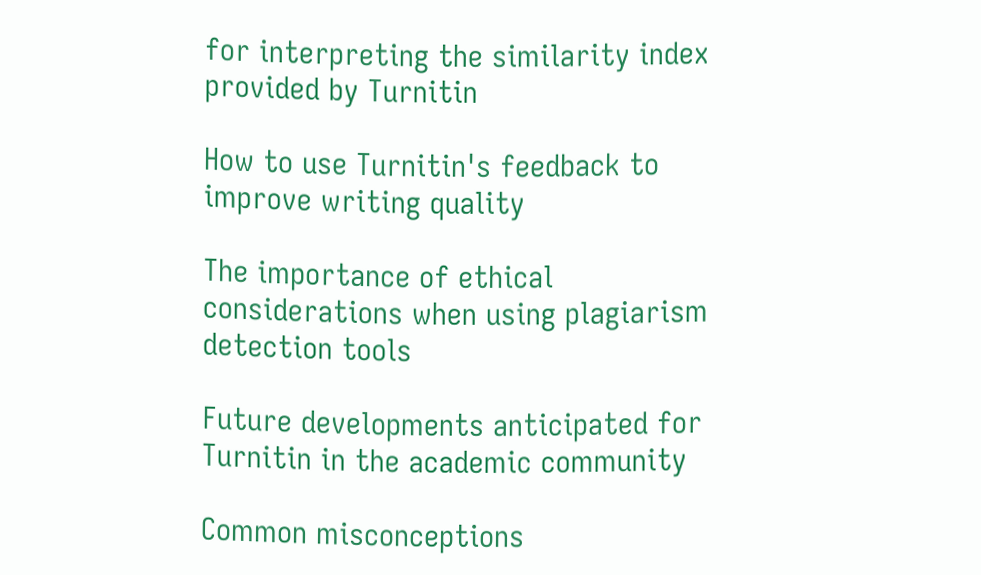for interpreting the similarity index provided by Turnitin

How to use Turnitin's feedback to improve writing quality

The importance of ethical considerations when using plagiarism detection tools

Future developments anticipated for Turnitin in the academic community

Common misconceptions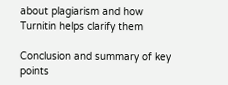about plagiarism and how Turnitin helps clarify them

Conclusion and summary of key points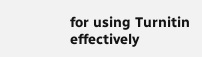for using Turnitin effectively